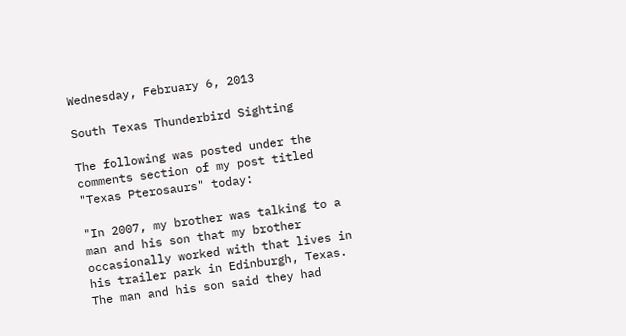Wednesday, February 6, 2013

South Texas Thunderbird Sighting

The following was posted under the comments section of my post titled "Texas Pterosaurs" today:

"In 2007, my brother was talking to a man and his son that my brother occasionally worked with that lives in his trailer park in Edinburgh, Texas. The man and his son said they had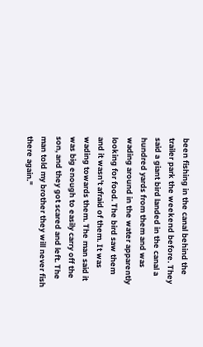been fishing in the canal behind the trailer park the weekend before. They said a giant bird landed in the canal a hundred yards from them and was wading around in the water apparently looking for food. The bird saw them and it wasn't afraid of them. It was wading towards them. The man said it was big enough to easily carry off the son, and they got scared and left. The man told my brother they will never fish there again."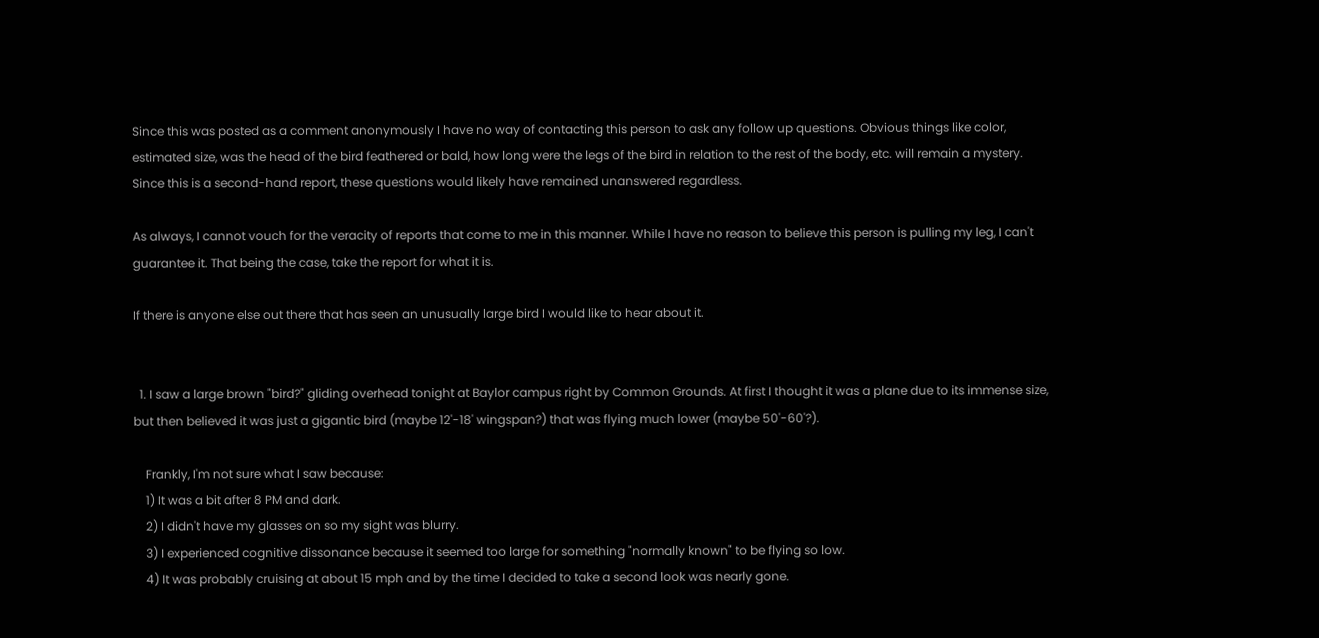Since this was posted as a comment anonymously I have no way of contacting this person to ask any follow up questions. Obvious things like color, estimated size, was the head of the bird feathered or bald, how long were the legs of the bird in relation to the rest of the body, etc. will remain a mystery. Since this is a second-hand report, these questions would likely have remained unanswered regardless.

As always, I cannot vouch for the veracity of reports that come to me in this manner. While I have no reason to believe this person is pulling my leg, I can't guarantee it. That being the case, take the report for what it is.

If there is anyone else out there that has seen an unusually large bird I would like to hear about it.


  1. I saw a large brown "bird?" gliding overhead tonight at Baylor campus right by Common Grounds. At first I thought it was a plane due to its immense size, but then believed it was just a gigantic bird (maybe 12'-18' wingspan?) that was flying much lower (maybe 50'-60'?).

    Frankly, I'm not sure what I saw because:
    1) It was a bit after 8 PM and dark.
    2) I didn't have my glasses on so my sight was blurry.
    3) I experienced cognitive dissonance because it seemed too large for something "normally known" to be flying so low.
    4) It was probably cruising at about 15 mph and by the time I decided to take a second look was nearly gone.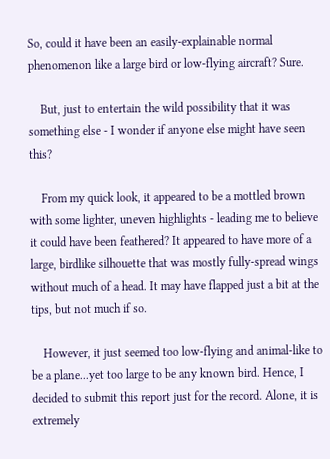So, could it have been an easily-explainable normal phenomenon like a large bird or low-flying aircraft? Sure.

    But, just to entertain the wild possibility that it was something else - I wonder if anyone else might have seen this?

    From my quick look, it appeared to be a mottled brown with some lighter, uneven highlights - leading me to believe it could have been feathered? It appeared to have more of a large, birdlike silhouette that was mostly fully-spread wings without much of a head. It may have flapped just a bit at the tips, but not much if so.

    However, it just seemed too low-flying and animal-like to be a plane...yet too large to be any known bird. Hence, I decided to submit this report just for the record. Alone, it is extremely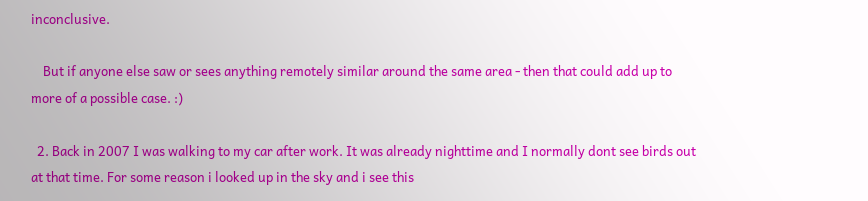inconclusive.

    But if anyone else saw or sees anything remotely similar around the same area - then that could add up to more of a possible case. :)

  2. Back in 2007 I was walking to my car after work. It was already nighttime and I normally dont see birds out at that time. For some reason i looked up in the sky and i see this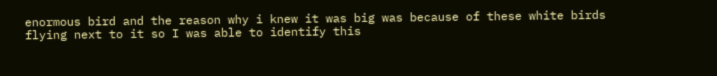enormous bird and the reason why i knew it was big was because of these white birds flying next to it so I was able to identify this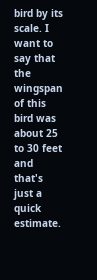bird by its scale. I want to say that the wingspan of this bird was about 25 to 30 feet and that's just a quick estimate.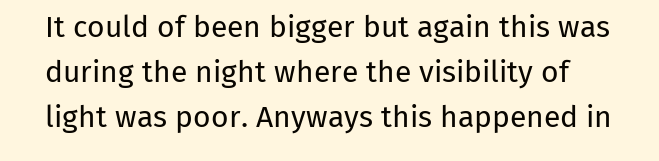It could of been bigger but again this was during the night where the visibility of light was poor. Anyways this happened in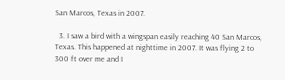San Marcos, Texas in 2007.

  3. I saw a bird with a wingspan easily reaching 40 San Marcos, Texas. This happened at nighttime in 2007. It was flying 2 to 300 ft over me and I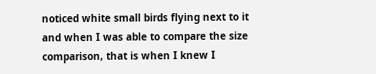noticed white small birds flying next to it and when I was able to compare the size comparison, that is when I knew I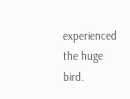experienced the huge bird.